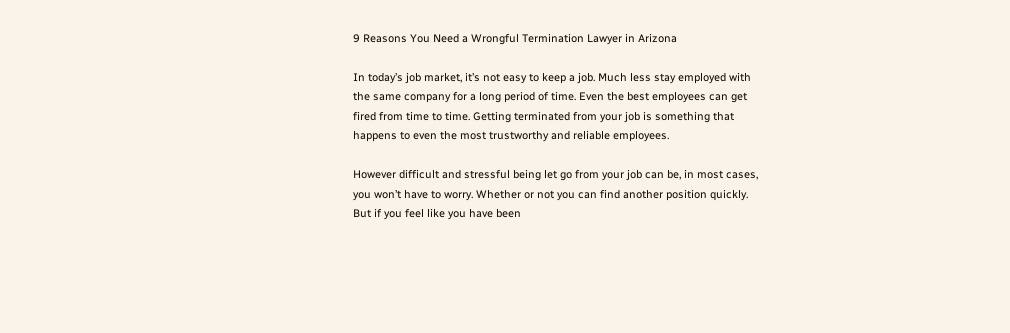9 Reasons You Need a Wrongful Termination Lawyer in Arizona

In today’s job market, it’s not easy to keep a job. Much less stay employed with the same company for a long period of time. Even the best employees can get fired from time to time. Getting terminated from your job is something that happens to even the most trustworthy and reliable employees.

However difficult and stressful being let go from your job can be, in most cases, you won’t have to worry. Whether or not you can find another position quickly. But if you feel like you have been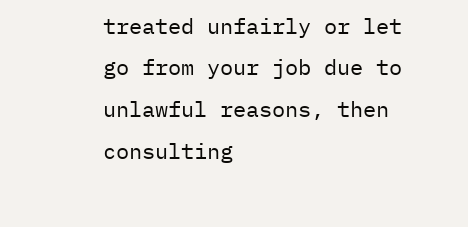treated unfairly or let go from your job due to unlawful reasons, then consulting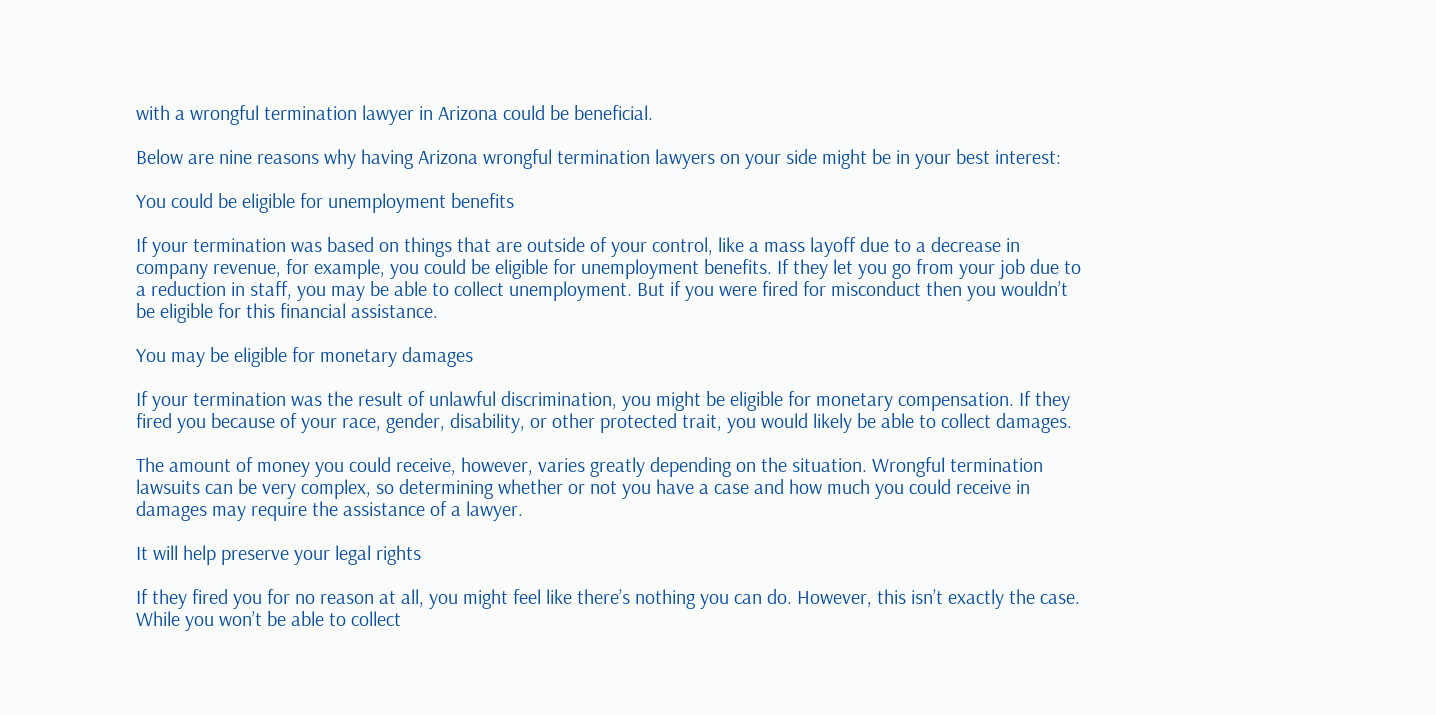with a wrongful termination lawyer in Arizona could be beneficial.

Below are nine reasons why having Arizona wrongful termination lawyers on your side might be in your best interest:

You could be eligible for unemployment benefits

If your termination was based on things that are outside of your control, like a mass layoff due to a decrease in company revenue, for example, you could be eligible for unemployment benefits. If they let you go from your job due to a reduction in staff, you may be able to collect unemployment. But if you were fired for misconduct then you wouldn’t be eligible for this financial assistance.

You may be eligible for monetary damages

If your termination was the result of unlawful discrimination, you might be eligible for monetary compensation. If they fired you because of your race, gender, disability, or other protected trait, you would likely be able to collect damages.

The amount of money you could receive, however, varies greatly depending on the situation. Wrongful termination lawsuits can be very complex, so determining whether or not you have a case and how much you could receive in damages may require the assistance of a lawyer.

It will help preserve your legal rights

If they fired you for no reason at all, you might feel like there’s nothing you can do. However, this isn’t exactly the case. While you won’t be able to collect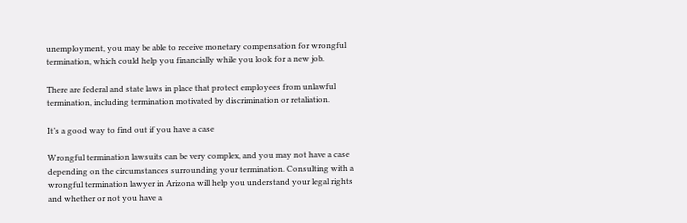unemployment, you may be able to receive monetary compensation for wrongful termination, which could help you financially while you look for a new job.

There are federal and state laws in place that protect employees from unlawful termination, including termination motivated by discrimination or retaliation.

It’s a good way to find out if you have a case

Wrongful termination lawsuits can be very complex, and you may not have a case depending on the circumstances surrounding your termination. Consulting with a wrongful termination lawyer in Arizona will help you understand your legal rights and whether or not you have a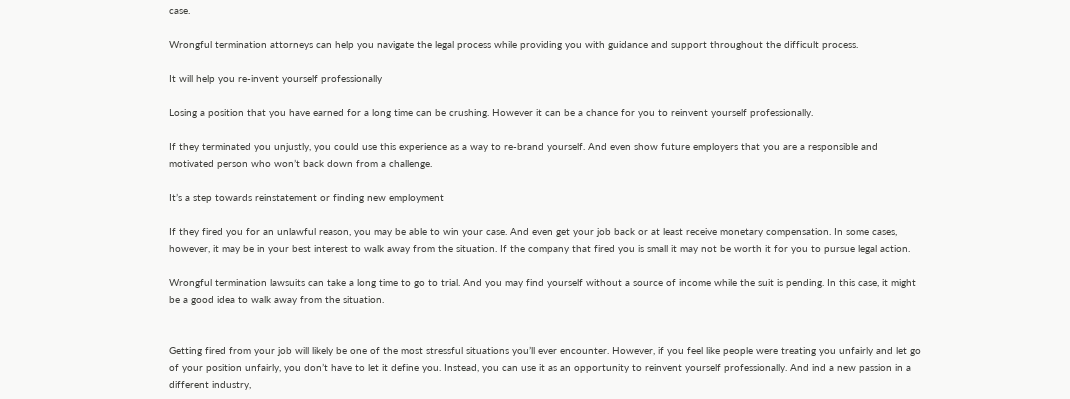case.

Wrongful termination attorneys can help you navigate the legal process while providing you with guidance and support throughout the difficult process.

It will help you re-invent yourself professionally

Losing a position that you have earned for a long time can be crushing. However it can be a chance for you to reinvent yourself professionally.

If they terminated you unjustly, you could use this experience as a way to re-brand yourself. And even show future employers that you are a responsible and motivated person who won’t back down from a challenge.

It’s a step towards reinstatement or finding new employment

If they fired you for an unlawful reason, you may be able to win your case. And even get your job back or at least receive monetary compensation. In some cases, however, it may be in your best interest to walk away from the situation. If the company that fired you is small it may not be worth it for you to pursue legal action.

Wrongful termination lawsuits can take a long time to go to trial. And you may find yourself without a source of income while the suit is pending. In this case, it might be a good idea to walk away from the situation.


Getting fired from your job will likely be one of the most stressful situations you’ll ever encounter. However, if you feel like people were treating you unfairly and let go of your position unfairly, you don’t have to let it define you. Instead, you can use it as an opportunity to reinvent yourself professionally. And ind a new passion in a different industry,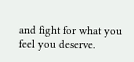and fight for what you feel you deserve.